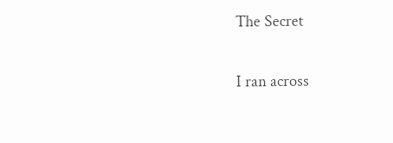The Secret

I ran across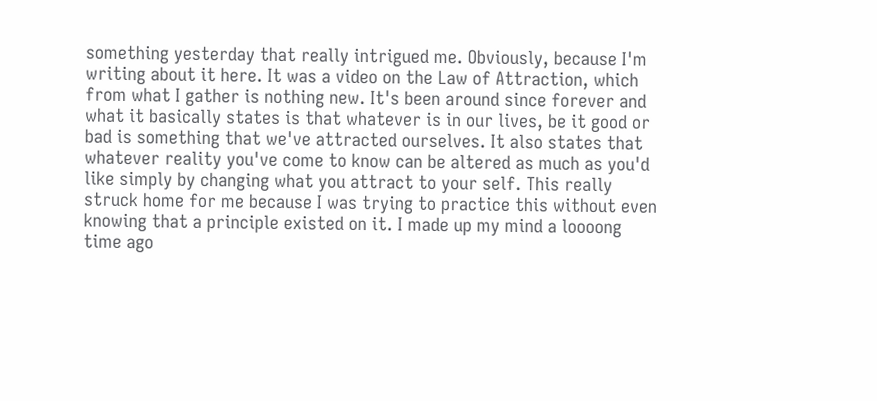something yesterday that really intrigued me. Obviously, because I'm writing about it here. It was a video on the Law of Attraction, which from what I gather is nothing new. It's been around since forever and what it basically states is that whatever is in our lives, be it good or bad is something that we've attracted ourselves. It also states that whatever reality you've come to know can be altered as much as you'd like simply by changing what you attract to your self. This really struck home for me because I was trying to practice this without even knowing that a principle existed on it. I made up my mind a loooong time ago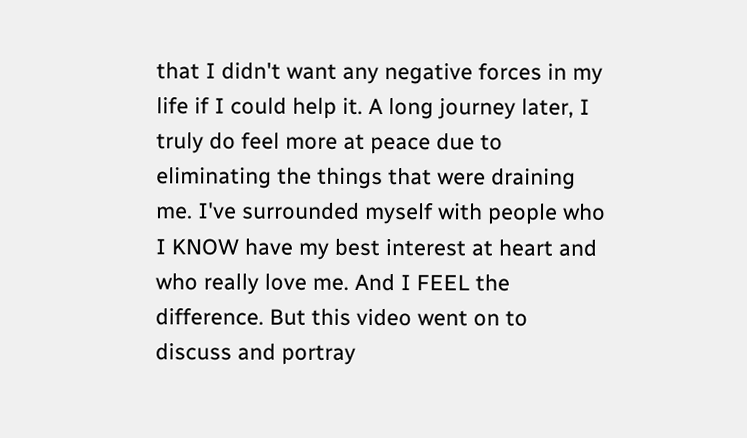that I didn't want any negative forces in my life if I could help it. A long journey later, I truly do feel more at peace due to eliminating the things that were draining me. I've surrounded myself with people who I KNOW have my best interest at heart and who really love me. And I FEEL the difference. But this video went on to discuss and portray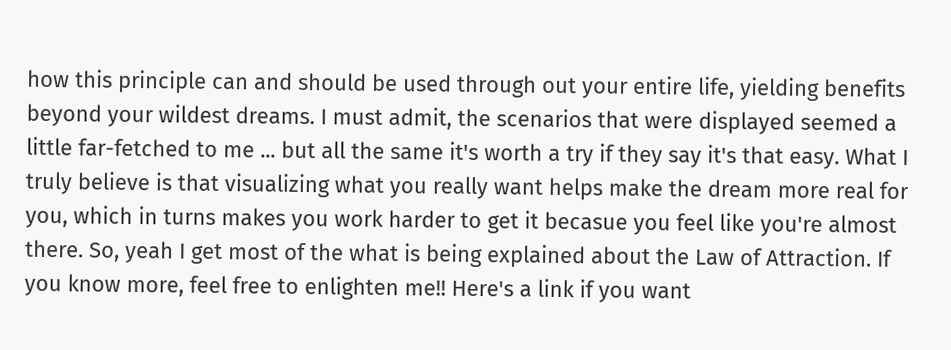how this principle can and should be used through out your entire life, yielding benefits beyond your wildest dreams. I must admit, the scenarios that were displayed seemed a little far-fetched to me ... but all the same it's worth a try if they say it's that easy. What I truly believe is that visualizing what you really want helps make the dream more real for you, which in turns makes you work harder to get it becasue you feel like you're almost there. So, yeah I get most of the what is being explained about the Law of Attraction. If you know more, feel free to enlighten me!! Here's a link if you want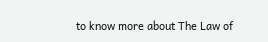to know more about The Law of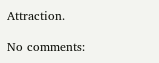Attraction.

No comments: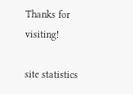Thanks for visiting!

site statistics